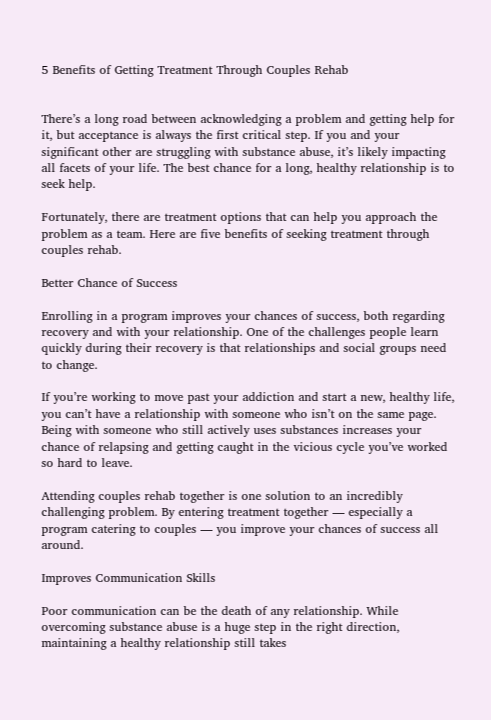5 Benefits of Getting Treatment Through Couples Rehab


There’s a long road between acknowledging a problem and getting help for it, but acceptance is always the first critical step. If you and your significant other are struggling with substance abuse, it’s likely impacting all facets of your life. The best chance for a long, healthy relationship is to seek help.

Fortunately, there are treatment options that can help you approach the problem as a team. Here are five benefits of seeking treatment through couples rehab.

Better Chance of Success

Enrolling in a program improves your chances of success, both regarding recovery and with your relationship. One of the challenges people learn quickly during their recovery is that relationships and social groups need to change.

If you’re working to move past your addiction and start a new, healthy life, you can’t have a relationship with someone who isn’t on the same page. Being with someone who still actively uses substances increases your chance of relapsing and getting caught in the vicious cycle you’ve worked so hard to leave.

Attending couples rehab together is one solution to an incredibly challenging problem. By entering treatment together — especially a program catering to couples — you improve your chances of success all around.

Improves Communication Skills

Poor communication can be the death of any relationship. While overcoming substance abuse is a huge step in the right direction, maintaining a healthy relationship still takes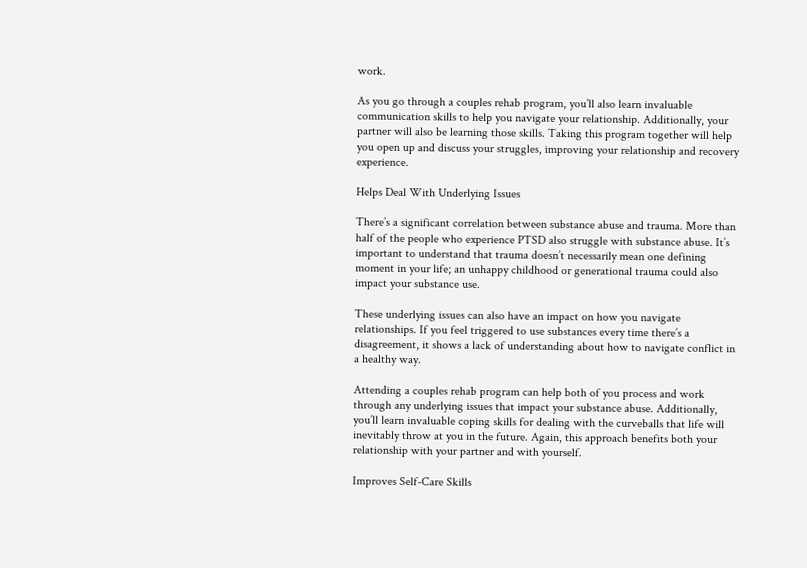work.

As you go through a couples rehab program, you’ll also learn invaluable communication skills to help you navigate your relationship. Additionally, your partner will also be learning those skills. Taking this program together will help you open up and discuss your struggles, improving your relationship and recovery experience.

Helps Deal With Underlying Issues

There’s a significant correlation between substance abuse and trauma. More than half of the people who experience PTSD also struggle with substance abuse. It’s important to understand that trauma doesn’t necessarily mean one defining moment in your life; an unhappy childhood or generational trauma could also impact your substance use.

These underlying issues can also have an impact on how you navigate relationships. If you feel triggered to use substances every time there’s a disagreement, it shows a lack of understanding about how to navigate conflict in a healthy way.

Attending a couples rehab program can help both of you process and work through any underlying issues that impact your substance abuse. Additionally, you’ll learn invaluable coping skills for dealing with the curveballs that life will inevitably throw at you in the future. Again, this approach benefits both your relationship with your partner and with yourself.

Improves Self-Care Skills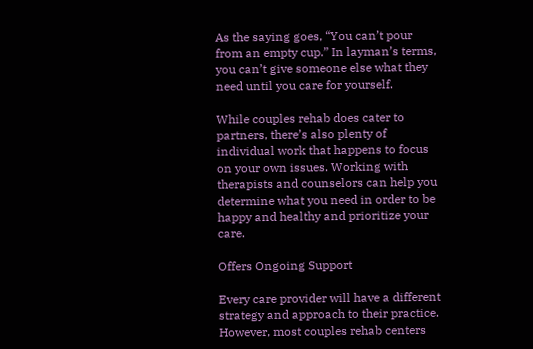As the saying goes, “You can’t pour from an empty cup.” In layman’s terms, you can’t give someone else what they need until you care for yourself.

While couples rehab does cater to partners, there’s also plenty of individual work that happens to focus on your own issues. Working with therapists and counselors can help you determine what you need in order to be happy and healthy and prioritize your care.

Offers Ongoing Support

Every care provider will have a different strategy and approach to their practice. However, most couples rehab centers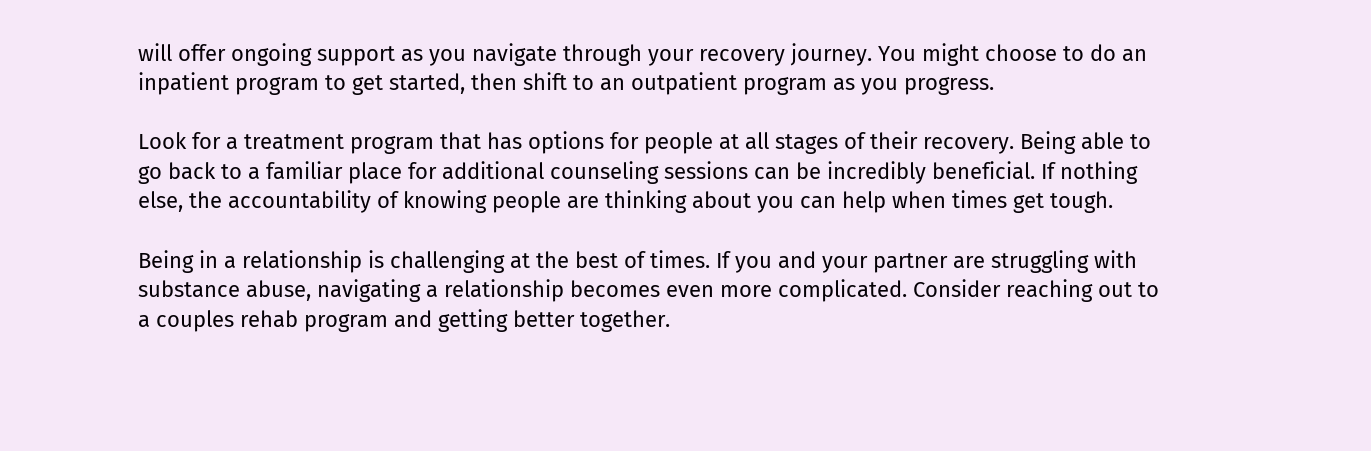will offer ongoing support as you navigate through your recovery journey. You might choose to do an inpatient program to get started, then shift to an outpatient program as you progress.

Look for a treatment program that has options for people at all stages of their recovery. Being able to go back to a familiar place for additional counseling sessions can be incredibly beneficial. If nothing else, the accountability of knowing people are thinking about you can help when times get tough.

Being in a relationship is challenging at the best of times. If you and your partner are struggling with substance abuse, navigating a relationship becomes even more complicated. Consider reaching out to a couples rehab program and getting better together.